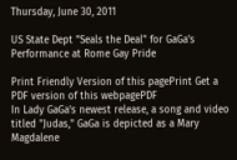Thursday, June 30, 2011

US State Dept "Seals the Deal" for GaGa's Performance at Rome Gay Pride

Print Friendly Version of this pagePrint Get a PDF version of this webpagePDF
In Lady GaGa's newest release, a song and video titled "Judas," GaGa is depicted as a Mary Magdalene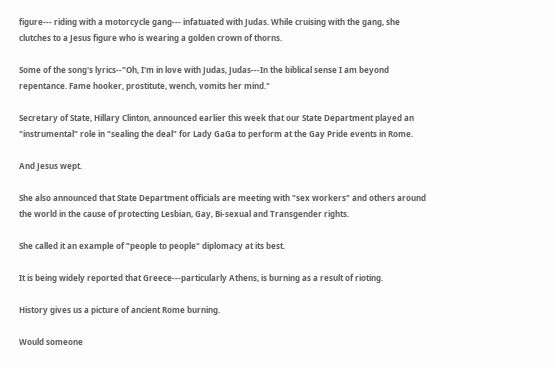figure--- riding with a motorcycle gang--- infatuated with Judas. While cruising with the gang, she clutches to a Jesus figure who is wearing a golden crown of thorns.

Some of the song's lyrics--"Oh, I'm in love with Judas, Judas---In the biblical sense I am beyond repentance. Fame hooker, prostitute, wench, vomits her mind."

Secretary of State, Hillary Clinton, announced earlier this week that our State Department played an "instrumental" role in "sealing the deal" for Lady GaGa to perform at the Gay Pride events in Rome.

And Jesus wept.

She also announced that State Department officials are meeting with "sex workers" and others around the world in the cause of protecting Lesbian, Gay, Bi-sexual and Transgender rights.

She called it an example of "people to people" diplomacy at its best.

It is being widely reported that Greece---particularly Athens, is burning as a result of rioting.

History gives us a picture of ancient Rome burning.

Would someone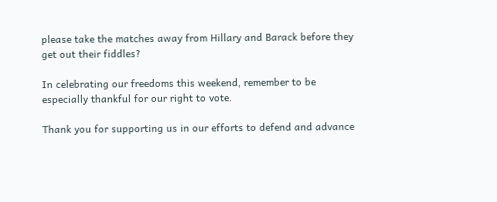please take the matches away from Hillary and Barack before they get out their fiddles?

In celebrating our freedoms this weekend, remember to be especially thankful for our right to vote.

Thank you for supporting us in our efforts to defend and advance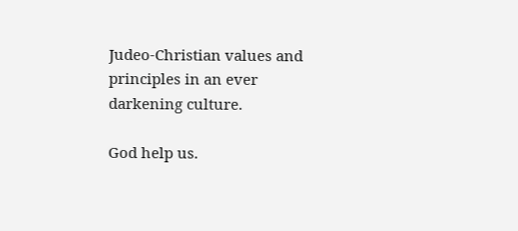Judeo-Christian values and principles in an ever darkening culture.

God help us.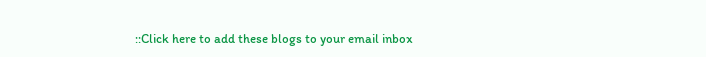::Click here to add these blogs to your email inbox